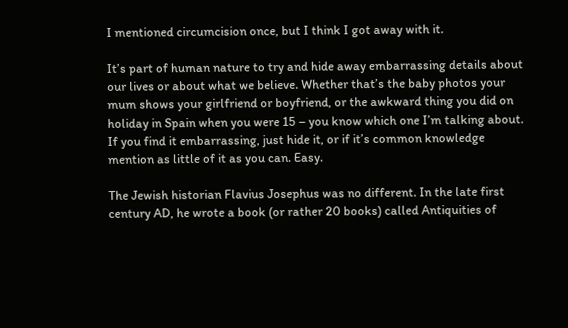I mentioned circumcision once, but I think I got away with it.

It’s part of human nature to try and hide away embarrassing details about our lives or about what we believe. Whether that’s the baby photos your mum shows your girlfriend or boyfriend, or the awkward thing you did on holiday in Spain when you were 15 – you know which one I’m talking about. If you find it embarrassing, just hide it, or if it’s common knowledge mention as little of it as you can. Easy.

The Jewish historian Flavius Josephus was no different. In the late first century AD, he wrote a book (or rather 20 books) called Antiquities of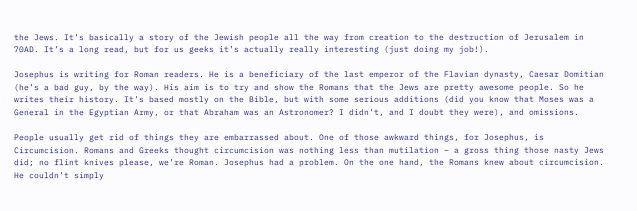the Jews. It’s basically a story of the Jewish people all the way from creation to the destruction of Jerusalem in 70AD. It’s a long read, but for us geeks it’s actually really interesting (just doing my job!).

Josephus is writing for Roman readers. He is a beneficiary of the last emperor of the Flavian dynasty, Caesar Domitian (he’s a bad guy, by the way). His aim is to try and show the Romans that the Jews are pretty awesome people. So he writes their history. It’s based mostly on the Bible, but with some serious additions (did you know that Moses was a General in the Egyptian Army, or that Abraham was an Astronomer? I didn’t, and I doubt they were), and omissions.

People usually get rid of things they are embarrassed about. One of those awkward things, for Josephus, is Circumcision. Romans and Greeks thought circumcision was nothing less than mutilation – a gross thing those nasty Jews did; no flint knives please, we’re Roman. Josephus had a problem. On the one hand, the Romans knew about circumcision. He couldn’t simply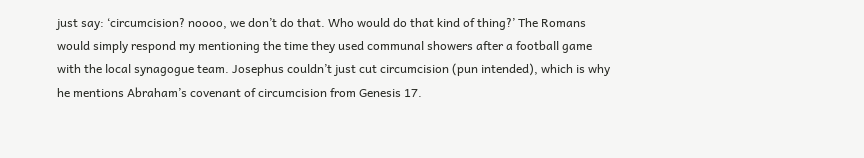just say: ‘circumcision? noooo, we don’t do that. Who would do that kind of thing?’ The Romans would simply respond my mentioning the time they used communal showers after a football game with the local synagogue team. Josephus couldn’t just cut circumcision (pun intended), which is why he mentions Abraham’s covenant of circumcision from Genesis 17.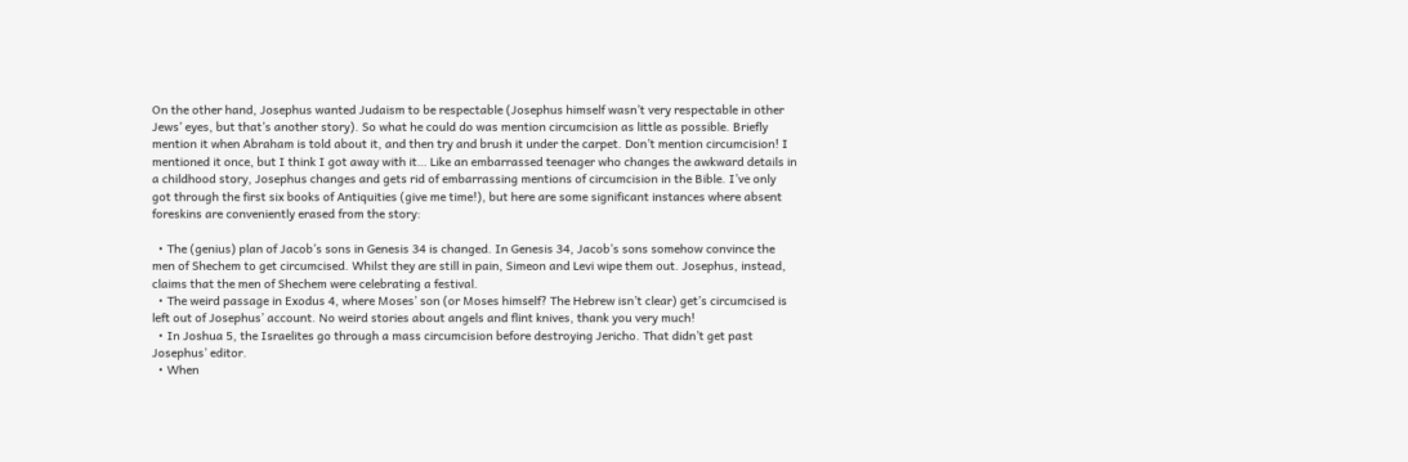On the other hand, Josephus wanted Judaism to be respectable (Josephus himself wasn’t very respectable in other Jews’ eyes, but that’s another story). So what he could do was mention circumcision as little as possible. Briefly mention it when Abraham is told about it, and then try and brush it under the carpet. Don’t mention circumcision! I mentioned it once, but I think I got away with it… Like an embarrassed teenager who changes the awkward details in a childhood story, Josephus changes and gets rid of embarrassing mentions of circumcision in the Bible. I’ve only got through the first six books of Antiquities (give me time!), but here are some significant instances where absent foreskins are conveniently erased from the story:

  • The (genius) plan of Jacob’s sons in Genesis 34 is changed. In Genesis 34, Jacob’s sons somehow convince the men of Shechem to get circumcised. Whilst they are still in pain, Simeon and Levi wipe them out. Josephus, instead, claims that the men of Shechem were celebrating a festival.
  • The weird passage in Exodus 4, where Moses’ son (or Moses himself? The Hebrew isn’t clear) get’s circumcised is left out of Josephus’ account. No weird stories about angels and flint knives, thank you very much!
  • In Joshua 5, the Israelites go through a mass circumcision before destroying Jericho. That didn’t get past Josephus’ editor.
  • When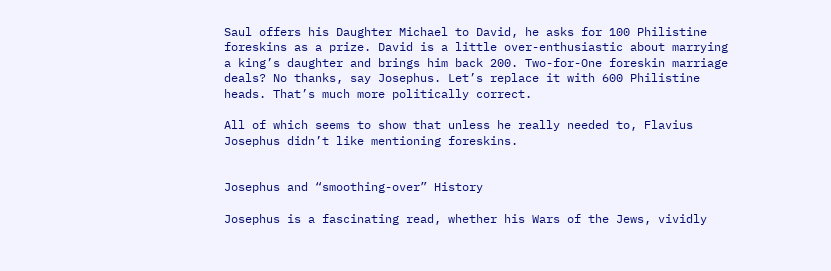Saul offers his Daughter Michael to David, he asks for 100 Philistine foreskins as a prize. David is a little over-enthusiastic about marrying a king’s daughter and brings him back 200. Two-for-One foreskin marriage deals? No thanks, say Josephus. Let’s replace it with 600 Philistine heads. That’s much more politically correct.

All of which seems to show that unless he really needed to, Flavius Josephus didn’t like mentioning foreskins.


Josephus and “smoothing-over” History

Josephus is a fascinating read, whether his Wars of the Jews, vividly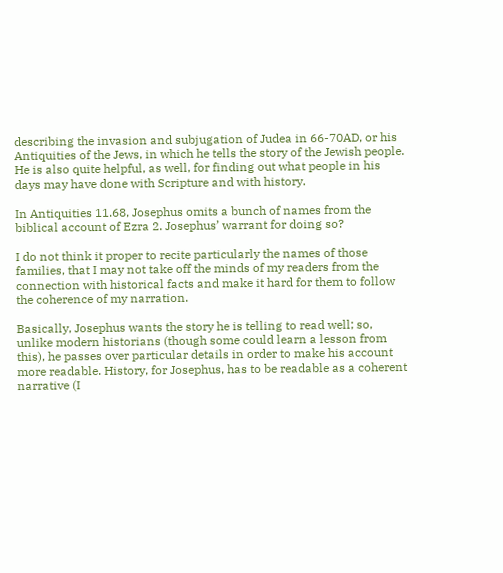describing the invasion and subjugation of Judea in 66-70AD, or his Antiquities of the Jews, in which he tells the story of the Jewish people. He is also quite helpful, as well, for finding out what people in his days may have done with Scripture and with history.

In Antiquities 11.68, Josephus omits a bunch of names from the biblical account of Ezra 2. Josephus’ warrant for doing so?

I do not think it proper to recite particularly the names of those families, that I may not take off the minds of my readers from the connection with historical facts and make it hard for them to follow the coherence of my narration.

Basically, Josephus wants the story he is telling to read well; so, unlike modern historians (though some could learn a lesson from this), he passes over particular details in order to make his account more readable. History, for Josephus, has to be readable as a coherent narrative (I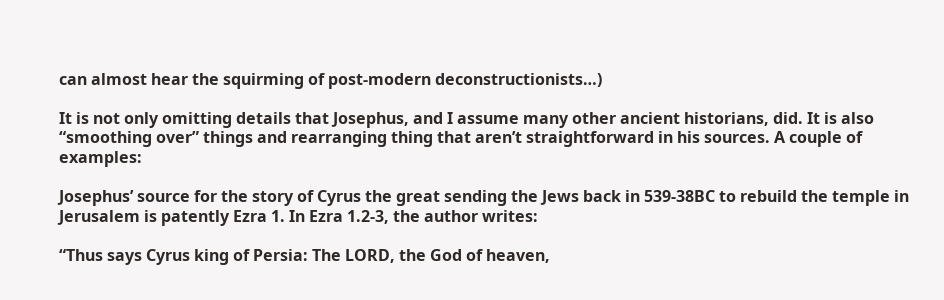can almost hear the squirming of post-modern deconstructionists…)

It is not only omitting details that Josephus, and I assume many other ancient historians, did. It is also “smoothing over” things and rearranging thing that aren’t straightforward in his sources. A couple of examples:

Josephus’ source for the story of Cyrus the great sending the Jews back in 539-38BC to rebuild the temple in Jerusalem is patently Ezra 1. In Ezra 1.2-3, the author writes:

“Thus says Cyrus king of Persia: The LORD, the God of heaven,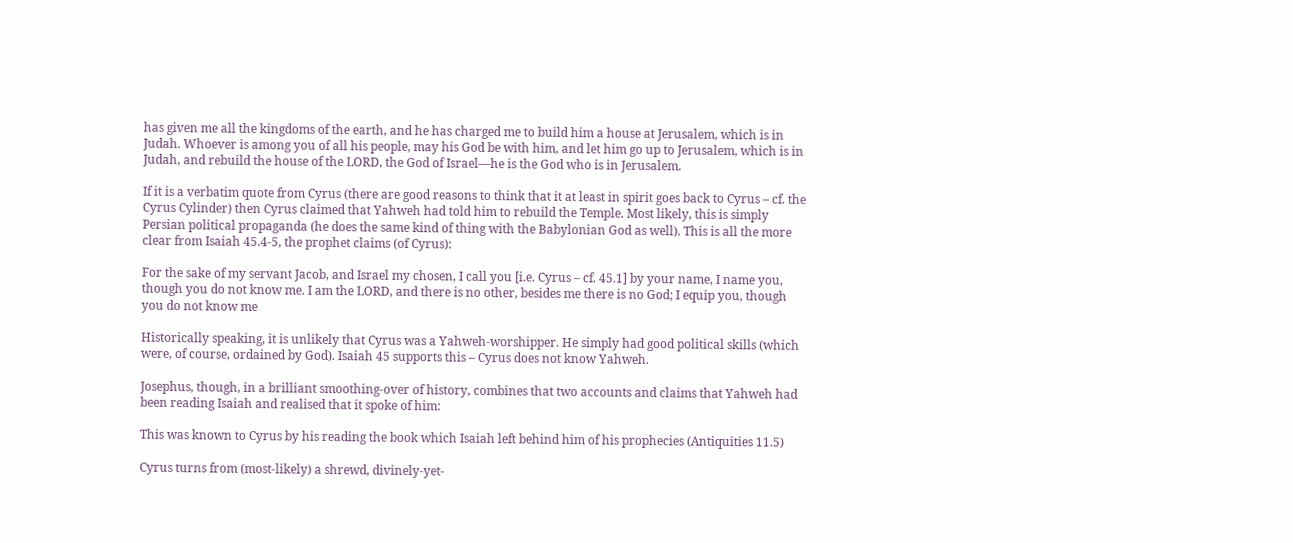has given me all the kingdoms of the earth, and he has charged me to build him a house at Jerusalem, which is in Judah. Whoever is among you of all his people, may his God be with him, and let him go up to Jerusalem, which is in Judah, and rebuild the house of the LORD, the God of Israel—he is the God who is in Jerusalem.

If it is a verbatim quote from Cyrus (there are good reasons to think that it at least in spirit goes back to Cyrus – cf. the Cyrus Cylinder) then Cyrus claimed that Yahweh had told him to rebuild the Temple. Most likely, this is simply Persian political propaganda (he does the same kind of thing with the Babylonian God as well). This is all the more clear from Isaiah 45.4-5, the prophet claims (of Cyrus):

For the sake of my servant Jacob, and Israel my chosen, I call you [i.e. Cyrus – cf. 45.1] by your name, I name you, though you do not know me. I am the LORD, and there is no other, besides me there is no God; I equip you, though you do not know me

Historically speaking, it is unlikely that Cyrus was a Yahweh-worshipper. He simply had good political skills (which were, of course, ordained by God). Isaiah 45 supports this – Cyrus does not know Yahweh.

Josephus, though, in a brilliant smoothing-over of history, combines that two accounts and claims that Yahweh had been reading Isaiah and realised that it spoke of him:

This was known to Cyrus by his reading the book which Isaiah left behind him of his prophecies (Antiquities 11.5)

Cyrus turns from (most-likely) a shrewd, divinely-yet-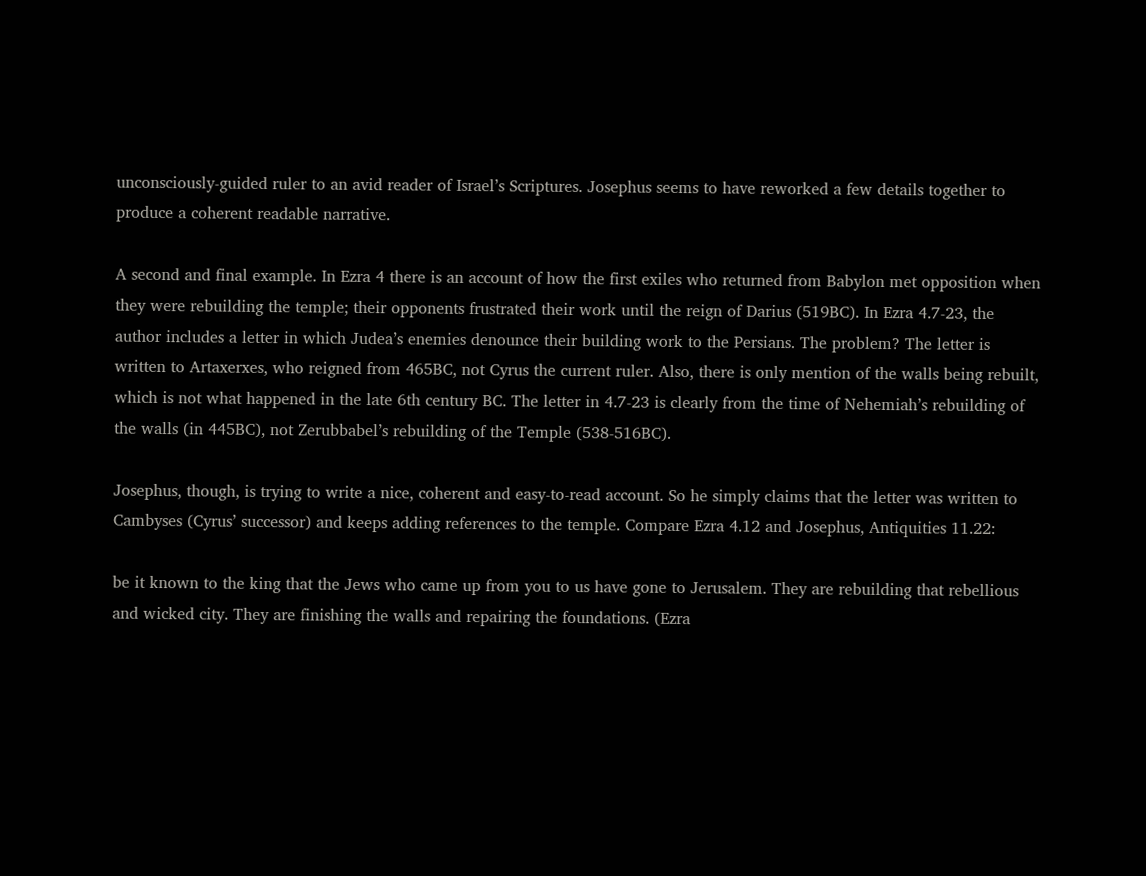unconsciously-guided ruler to an avid reader of Israel’s Scriptures. Josephus seems to have reworked a few details together to produce a coherent readable narrative.

A second and final example. In Ezra 4 there is an account of how the first exiles who returned from Babylon met opposition when they were rebuilding the temple; their opponents frustrated their work until the reign of Darius (519BC). In Ezra 4.7-23, the author includes a letter in which Judea’s enemies denounce their building work to the Persians. The problem? The letter is written to Artaxerxes, who reigned from 465BC, not Cyrus the current ruler. Also, there is only mention of the walls being rebuilt, which is not what happened in the late 6th century BC. The letter in 4.7-23 is clearly from the time of Nehemiah’s rebuilding of the walls (in 445BC), not Zerubbabel’s rebuilding of the Temple (538-516BC).

Josephus, though, is trying to write a nice, coherent and easy-to-read account. So he simply claims that the letter was written to Cambyses (Cyrus’ successor) and keeps adding references to the temple. Compare Ezra 4.12 and Josephus, Antiquities 11.22:

be it known to the king that the Jews who came up from you to us have gone to Jerusalem. They are rebuilding that rebellious and wicked city. They are finishing the walls and repairing the foundations. (Ezra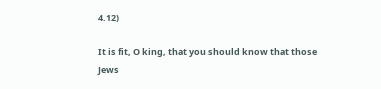4.12)

It is fit, O king, that you should know that those Jews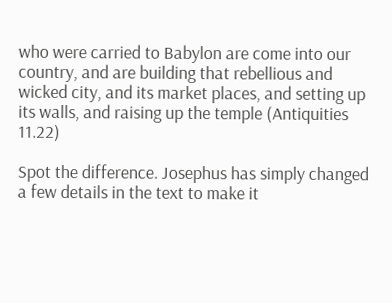who were carried to Babylon are come into our country, and are building that rebellious and wicked city, and its market places, and setting up its walls, and raising up the temple (Antiquities 11.22)

Spot the difference. Josephus has simply changed a few details in the text to make it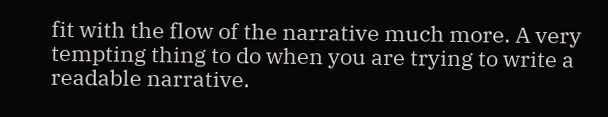fit with the flow of the narrative much more. A very tempting thing to do when you are trying to write a readable narrative.